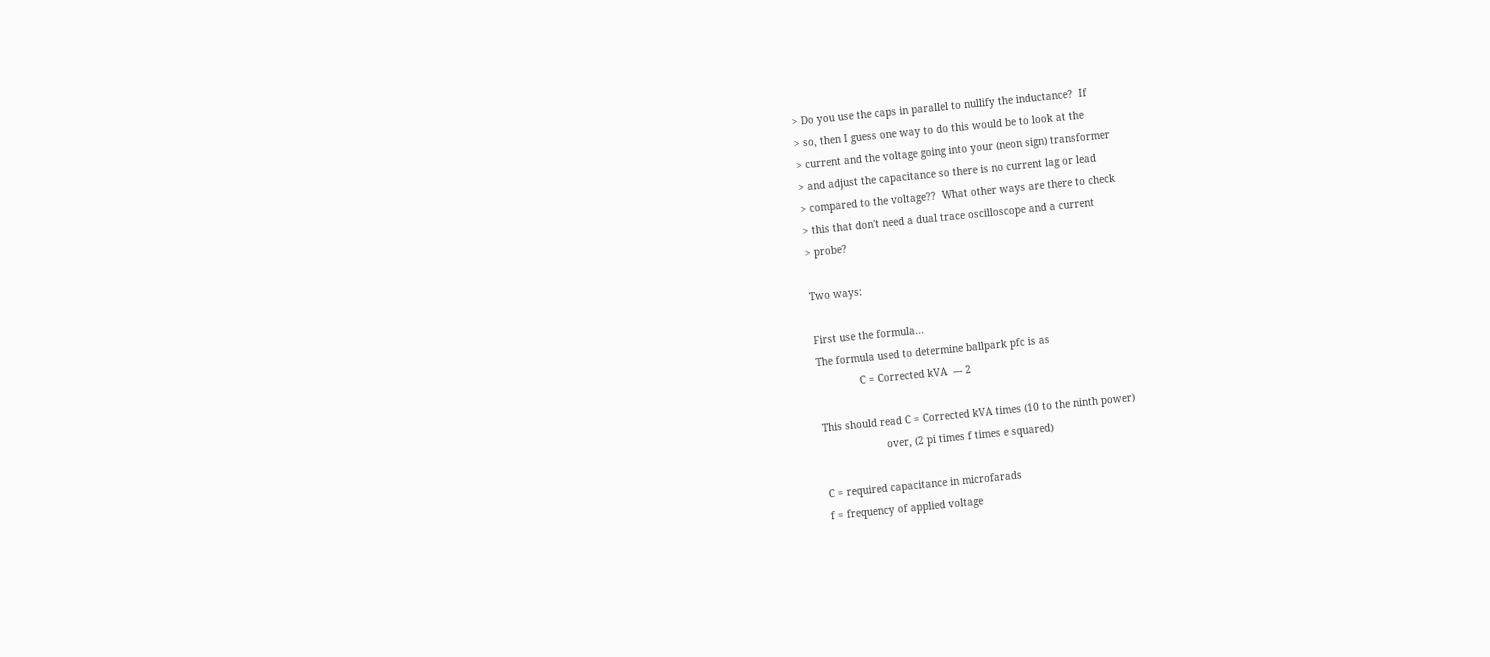> Do you use the caps in parallel to nullify the inductance?  If
> so, then I guess one way to do this would be to look at the
> current and the voltage going into your (neon sign) transformer
> and adjust the capacitance so there is no current lag or lead
> compared to the voltage??  What other ways are there to check
> this that don't need a dual trace oscilloscope and a current
> probe?

Two ways:

First use the formula...
The formula used to determine ballpark pfc is as
              C = Corrected kVA  --- 2

This should read C = Corrected kVA times (10 to the ninth power)
                     over, (2 pi times f times e squared)

C = required capacitance in microfarads
f = frequency of applied voltage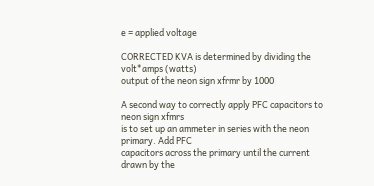e = applied voltage

CORRECTED KVA is determined by dividing the volt*amps (watts)
output of the neon sign xfrmr by 1000

A second way to correctly apply PFC capacitors to neon sign xfmrs
is to set up an ammeter in series with the neon primary. Add PFC
capacitors across the primary until the current drawn by the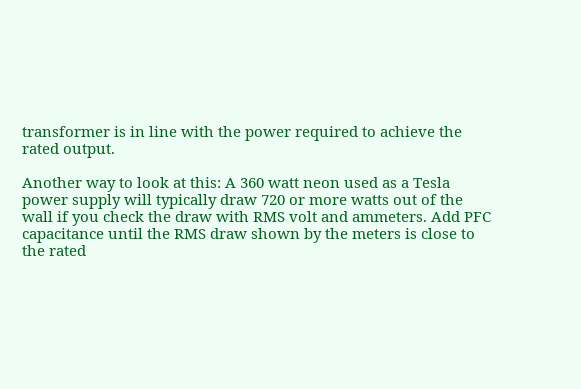transformer is in line with the power required to achieve the
rated output.

Another way to look at this: A 360 watt neon used as a Tesla
power supply will typically draw 720 or more watts out of the
wall if you check the draw with RMS volt and ammeters. Add PFC
capacitance until the RMS draw shown by the meters is close to
the rated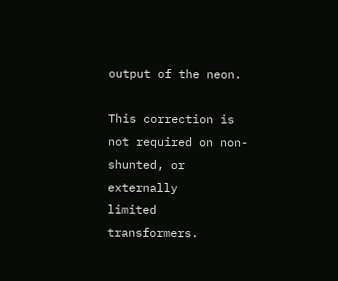output of the neon.

This correction is not required on non-shunted, or externally
limited transformers.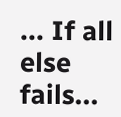... If all else fails...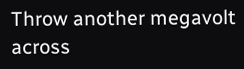Throw another megavolt across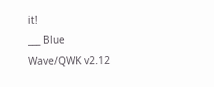it!
___ Blue Wave/QWK v2.12